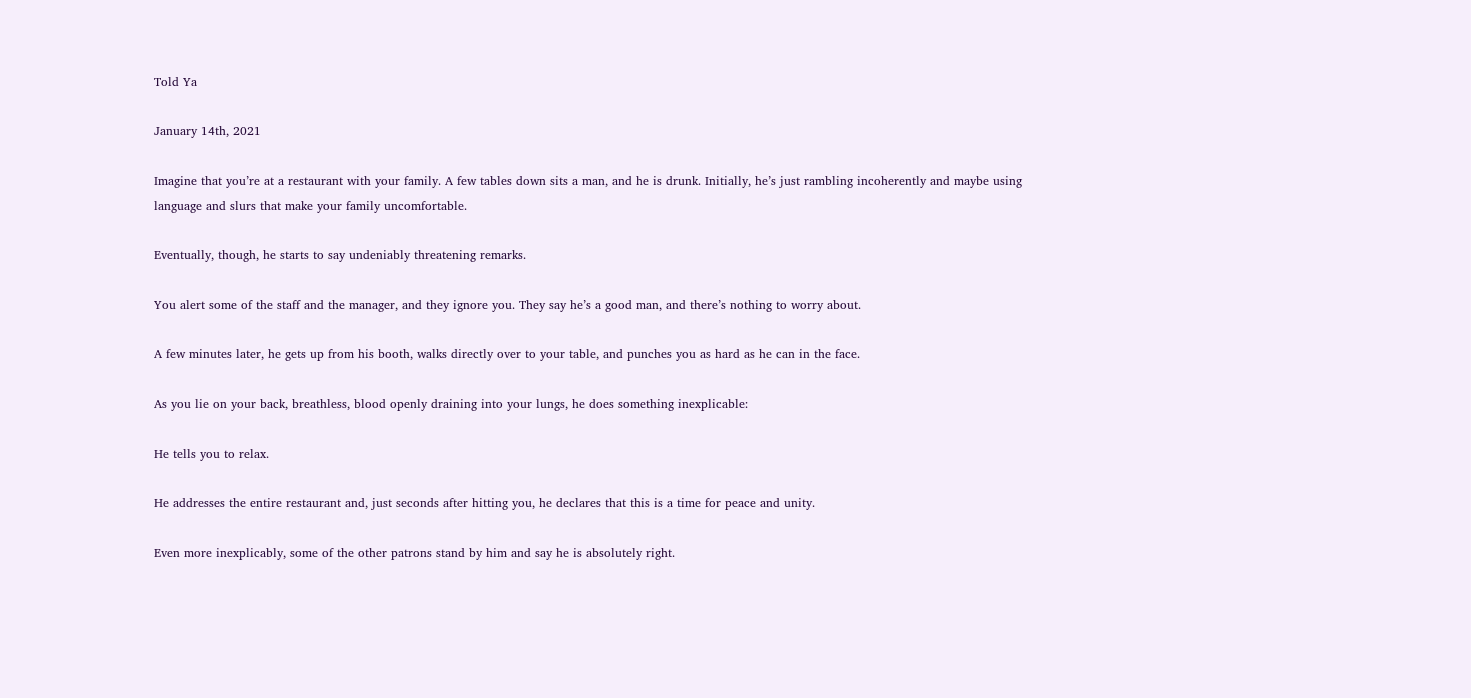Told Ya

January 14th, 2021

Imagine that you’re at a restaurant with your family. A few tables down sits a man, and he is drunk. Initially, he’s just rambling incoherently and maybe using language and slurs that make your family uncomfortable.

Eventually, though, he starts to say undeniably threatening remarks.

You alert some of the staff and the manager, and they ignore you. They say he’s a good man, and there’s nothing to worry about.

A few minutes later, he gets up from his booth, walks directly over to your table, and punches you as hard as he can in the face.

As you lie on your back, breathless, blood openly draining into your lungs, he does something inexplicable:

He tells you to relax.

He addresses the entire restaurant and, just seconds after hitting you, he declares that this is a time for peace and unity.

Even more inexplicably, some of the other patrons stand by him and say he is absolutely right.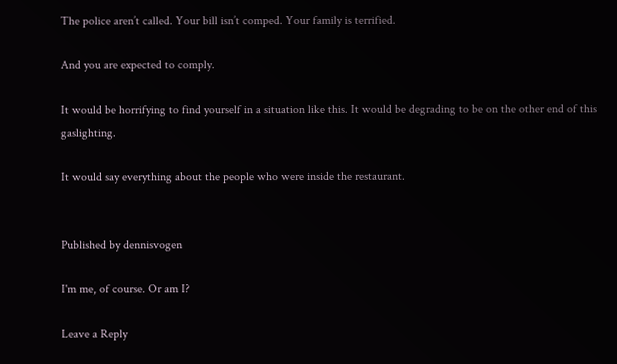The police aren’t called. Your bill isn’t comped. Your family is terrified.

And you are expected to comply.

It would be horrifying to find yourself in a situation like this. It would be degrading to be on the other end of this gaslighting.

It would say everything about the people who were inside the restaurant.


Published by dennisvogen

I'm me, of course. Or am I?

Leave a Reply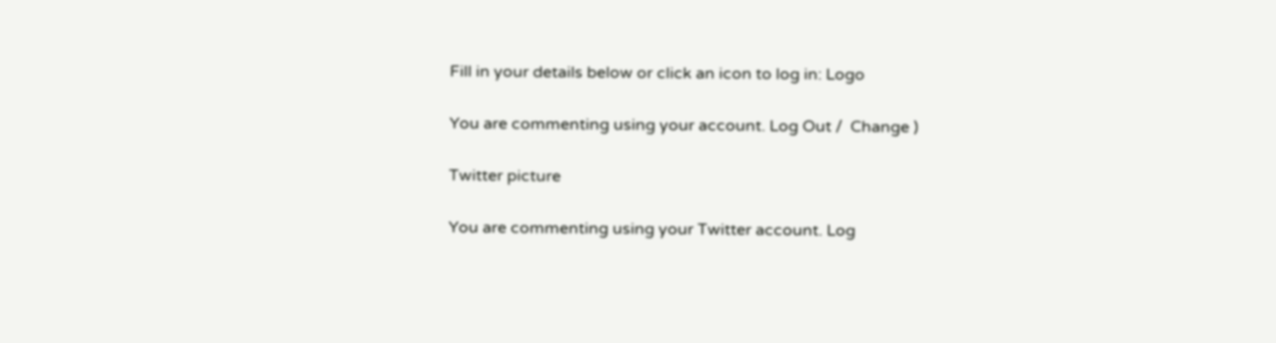Fill in your details below or click an icon to log in: Logo

You are commenting using your account. Log Out /  Change )

Twitter picture

You are commenting using your Twitter account. Log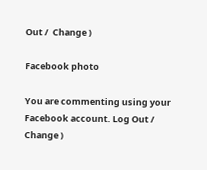Out /  Change )

Facebook photo

You are commenting using your Facebook account. Log Out /  Change )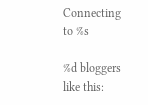Connecting to %s

%d bloggers like this: